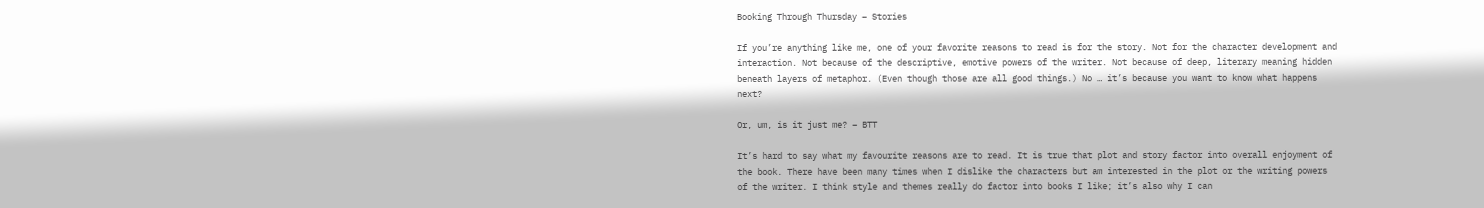Booking Through Thursday – Stories

If you’re anything like me, one of your favorite reasons to read is for the story. Not for the character development and interaction. Not because of the descriptive, emotive powers of the writer. Not because of deep, literary meaning hidden beneath layers of metaphor. (Even though those are all good things.) No … it’s because you want to know what happens next?

Or, um, is it just me? – BTT

It’s hard to say what my favourite reasons are to read. It is true that plot and story factor into overall enjoyment of the book. There have been many times when I dislike the characters but am interested in the plot or the writing powers of the writer. I think style and themes really do factor into books I like; it’s also why I can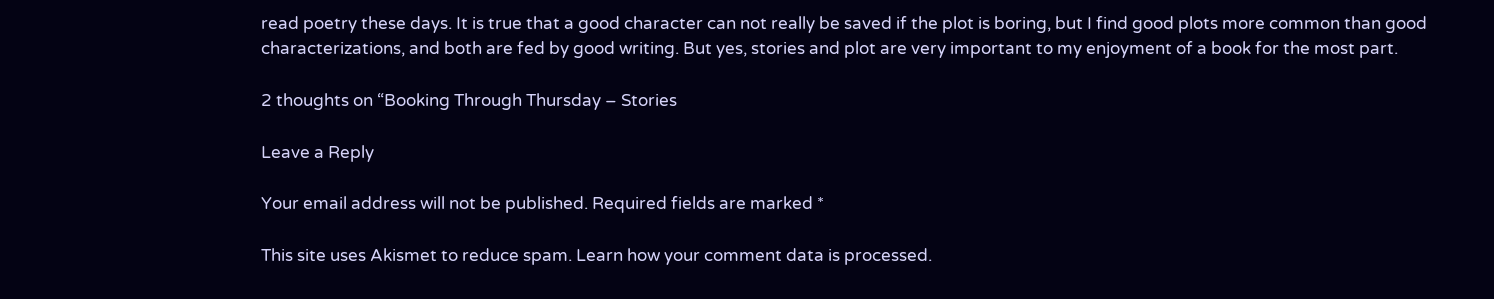read poetry these days. It is true that a good character can not really be saved if the plot is boring, but I find good plots more common than good characterizations, and both are fed by good writing. But yes, stories and plot are very important to my enjoyment of a book for the most part.

2 thoughts on “Booking Through Thursday – Stories

Leave a Reply

Your email address will not be published. Required fields are marked *

This site uses Akismet to reduce spam. Learn how your comment data is processed.